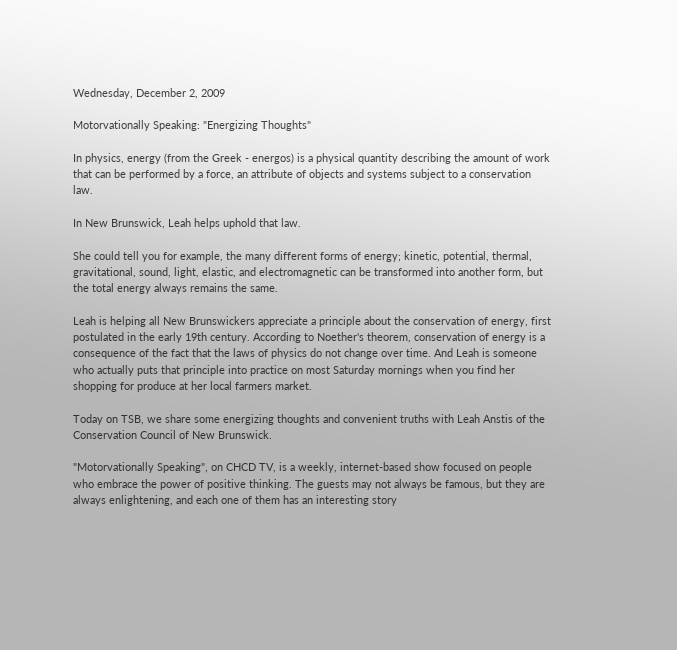Wednesday, December 2, 2009

Motorvationally Speaking: "Energizing Thoughts"

In physics, energy (from the Greek - energos) is a physical quantity describing the amount of work that can be performed by a force, an attribute of objects and systems subject to a conservation law.

In New Brunswick, Leah helps uphold that law.

She could tell you for example, the many different forms of energy; kinetic, potential, thermal, gravitational, sound, light, elastic, and electromagnetic can be transformed into another form, but the total energy always remains the same.

Leah is helping all New Brunswickers appreciate a principle about the conservation of energy, first postulated in the early 19th century. According to Noether's theorem, conservation of energy is a consequence of the fact that the laws of physics do not change over time. And Leah is someone who actually puts that principle into practice on most Saturday mornings when you find her shopping for produce at her local farmers market.

Today on TSB, we share some energizing thoughts and convenient truths with Leah Anstis of the Conservation Council of New Brunswick.

"Motorvationally Speaking", on CHCD TV, is a weekly, internet-based show focused on people who embrace the power of positive thinking. The guests may not always be famous, but they are always enlightening, and each one of them has an interesting story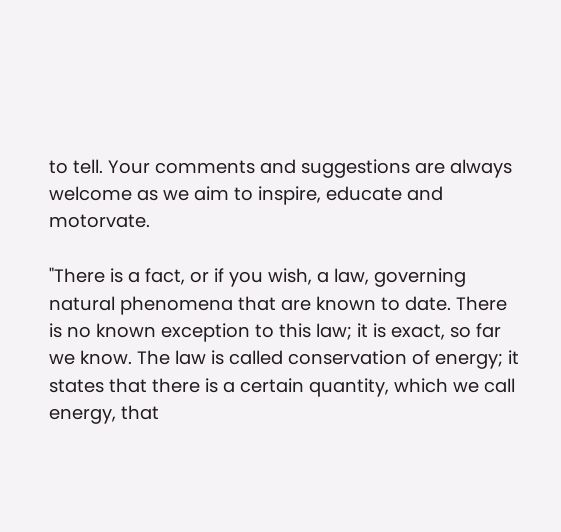to tell. Your comments and suggestions are always welcome as we aim to inspire, educate and motorvate.

"There is a fact, or if you wish, a law, governing natural phenomena that are known to date. There is no known exception to this law; it is exact, so far we know. The law is called conservation of energy; it states that there is a certain quantity, which we call energy, that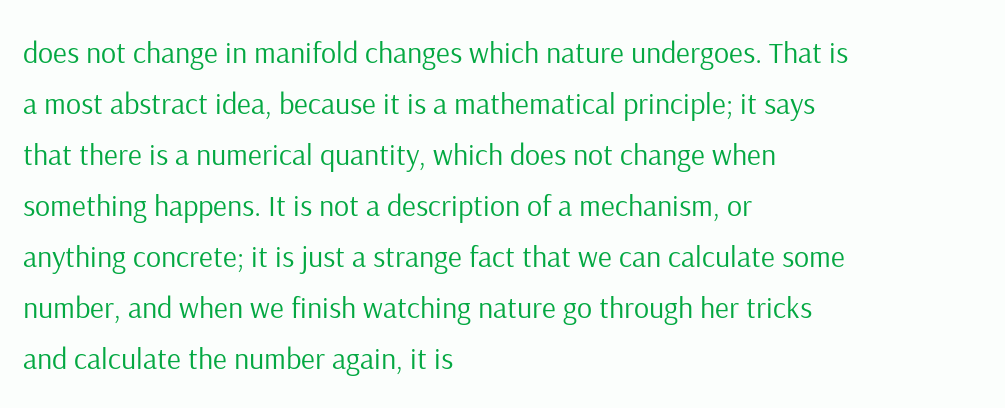does not change in manifold changes which nature undergoes. That is a most abstract idea, because it is a mathematical principle; it says that there is a numerical quantity, which does not change when something happens. It is not a description of a mechanism, or anything concrete; it is just a strange fact that we can calculate some number, and when we finish watching nature go through her tricks and calculate the number again, it is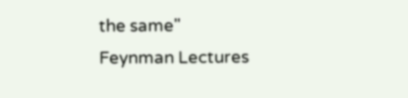the same"
Feynman Lectures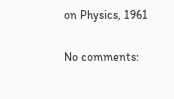on Physics, 1961

No comments: